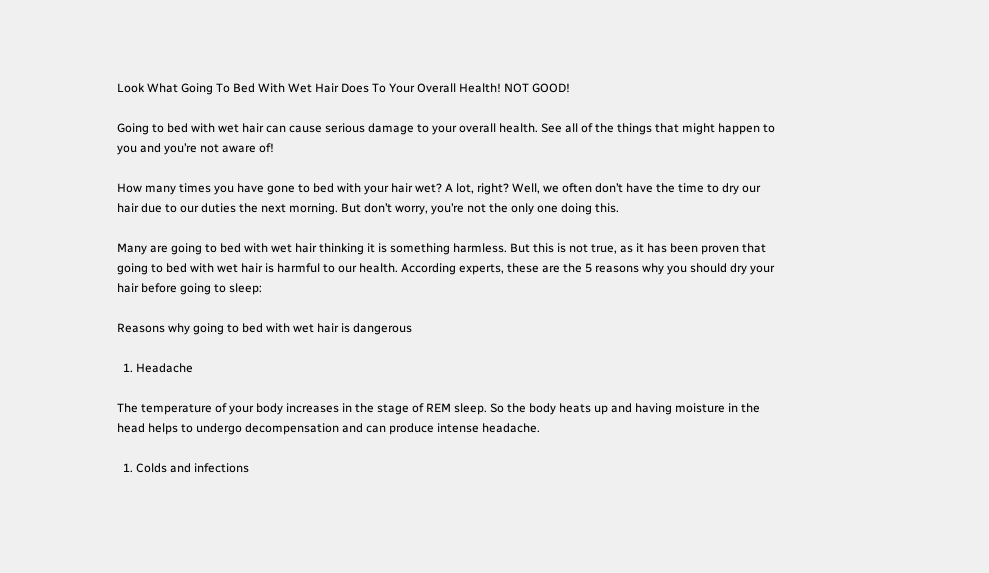Look What Going To Bed With Wet Hair Does To Your Overall Health! NOT GOOD!

Going to bed with wet hair can cause serious damage to your overall health. See all of the things that might happen to you and you’re not aware of!

How many times you have gone to bed with your hair wet? A lot, right? Well, we often don’t have the time to dry our hair due to our duties the next morning. But don’t worry, you’re not the only one doing this.

Many are going to bed with wet hair thinking it is something harmless. But this is not true, as it has been proven that going to bed with wet hair is harmful to our health. According experts, these are the 5 reasons why you should dry your hair before going to sleep:

Reasons why going to bed with wet hair is dangerous

  1. Headache

The temperature of your body increases in the stage of REM sleep. So the body heats up and having moisture in the head helps to undergo decompensation and can produce intense headache.

  1. Colds and infections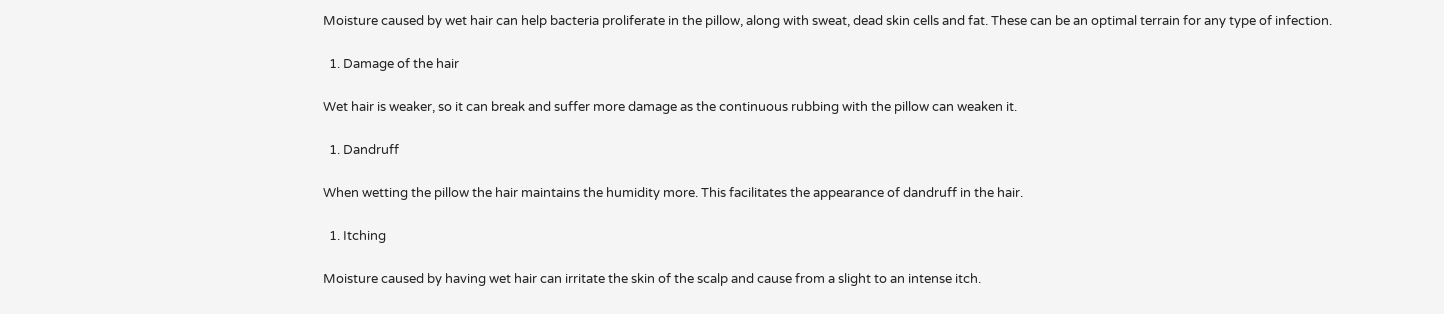Moisture caused by wet hair can help bacteria proliferate in the pillow, along with sweat, dead skin cells and fat. These can be an optimal terrain for any type of infection.

  1. Damage of the hair

Wet hair is weaker, so it can break and suffer more damage as the continuous rubbing with the pillow can weaken it.

  1. Dandruff

When wetting the pillow the hair maintains the humidity more. This facilitates the appearance of dandruff in the hair.

  1. Itching

Moisture caused by having wet hair can irritate the skin of the scalp and cause from a slight to an intense itch.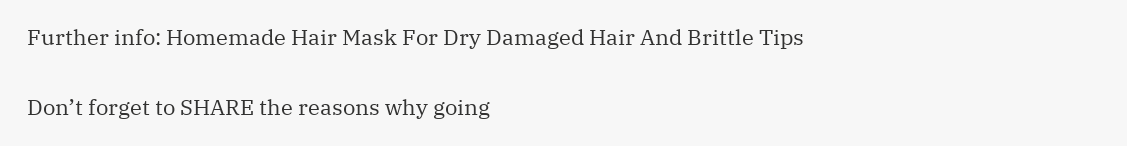Further info: Homemade Hair Mask For Dry Damaged Hair And Brittle Tips

Don’t forget to SHARE the reasons why going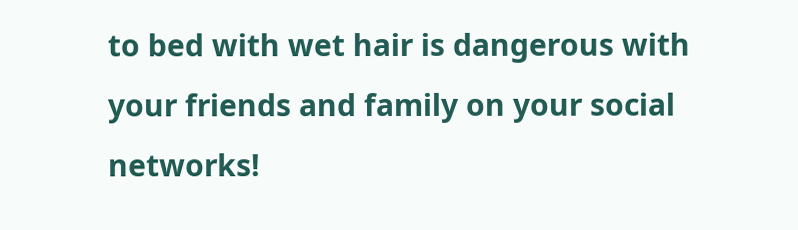to bed with wet hair is dangerous with your friends and family on your social networks!